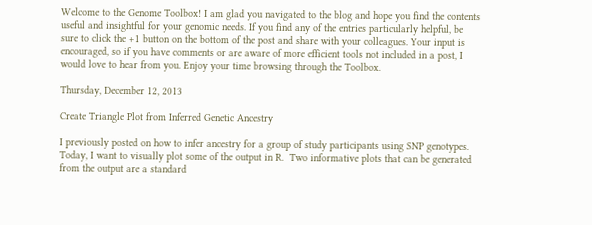Welcome to the Genome Toolbox! I am glad you navigated to the blog and hope you find the contents useful and insightful for your genomic needs. If you find any of the entries particularly helpful, be sure to click the +1 button on the bottom of the post and share with your colleagues. Your input is encouraged, so if you have comments or are aware of more efficient tools not included in a post, I would love to hear from you. Enjoy your time browsing through the Toolbox.

Thursday, December 12, 2013

Create Triangle Plot from Inferred Genetic Ancestry

I previously posted on how to infer ancestry for a group of study participants using SNP genotypes.  Today, I want to visually plot some of the output in R.  Two informative plots that can be generated from the output are a standard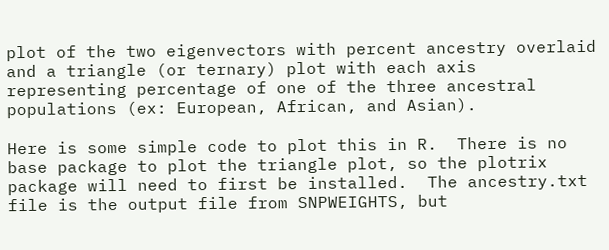plot of the two eigenvectors with percent ancestry overlaid and a triangle (or ternary) plot with each axis representing percentage of one of the three ancestral populations (ex: European, African, and Asian).

Here is some simple code to plot this in R.  There is no base package to plot the triangle plot, so the plotrix package will need to first be installed.  The ancestry.txt file is the output file from SNPWEIGHTS, but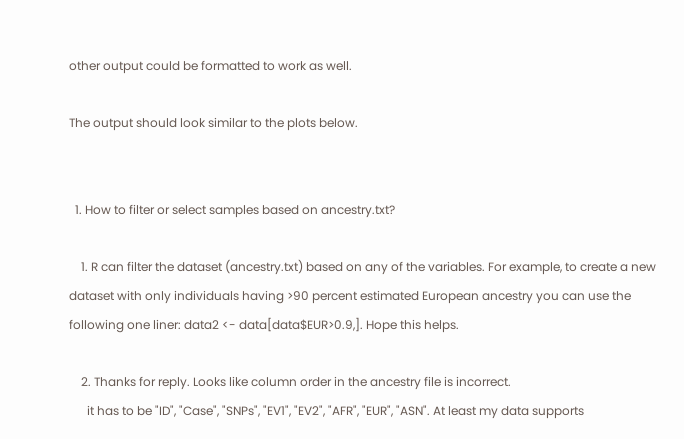other output could be formatted to work as well.

The output should look similar to the plots below.


  1. How to filter or select samples based on ancestry.txt?

    1. R can filter the dataset (ancestry.txt) based on any of the variables. For example, to create a new dataset with only individuals having >90 percent estimated European ancestry you can use the following one liner: data2 <- data[data$EUR>0.9,]. Hope this helps.

    2. Thanks for reply. Looks like column order in the ancestry file is incorrect.
      it has to be "ID", "Case", "SNPs", "EV1", "EV2", "AFR", "EUR", "ASN". At least my data supports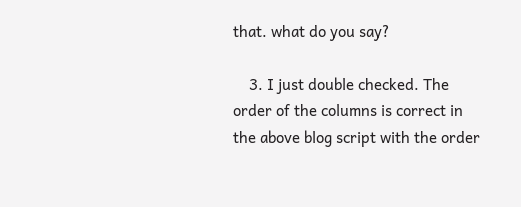that. what do you say?

    3. I just double checked. The order of the columns is correct in the above blog script with the order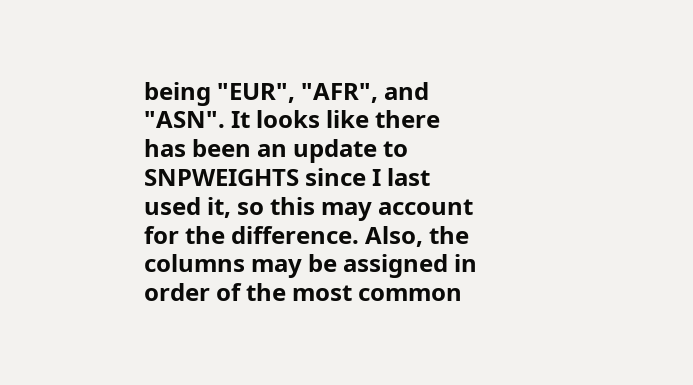being "EUR", "AFR", and "ASN". It looks like there has been an update to SNPWEIGHTS since I last used it, so this may account for the difference. Also, the columns may be assigned in order of the most common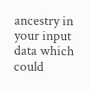ancestry in your input data which could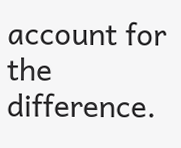account for the difference.